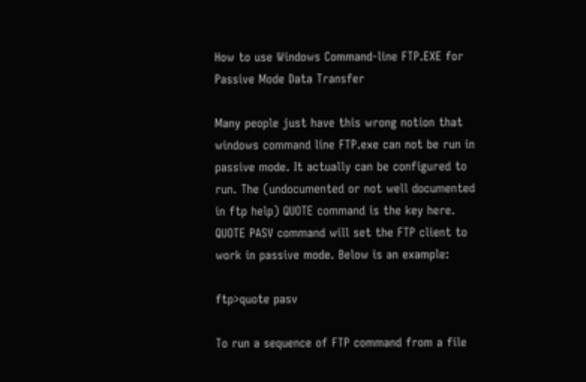How to use Windows Command-line FTP.EXE for Passive Mode Data Transfer

Many people just have this wrong notion that windows command line FTP.exe can not be run in passive mode. It actually can be configured to run. The (undocumented or not well documented in ftp help) QUOTE command is the key here. QUOTE PASV command will set the FTP client to work in passive mode. Below is an example:

ftp>quote pasv

To run a sequence of FTP command from a file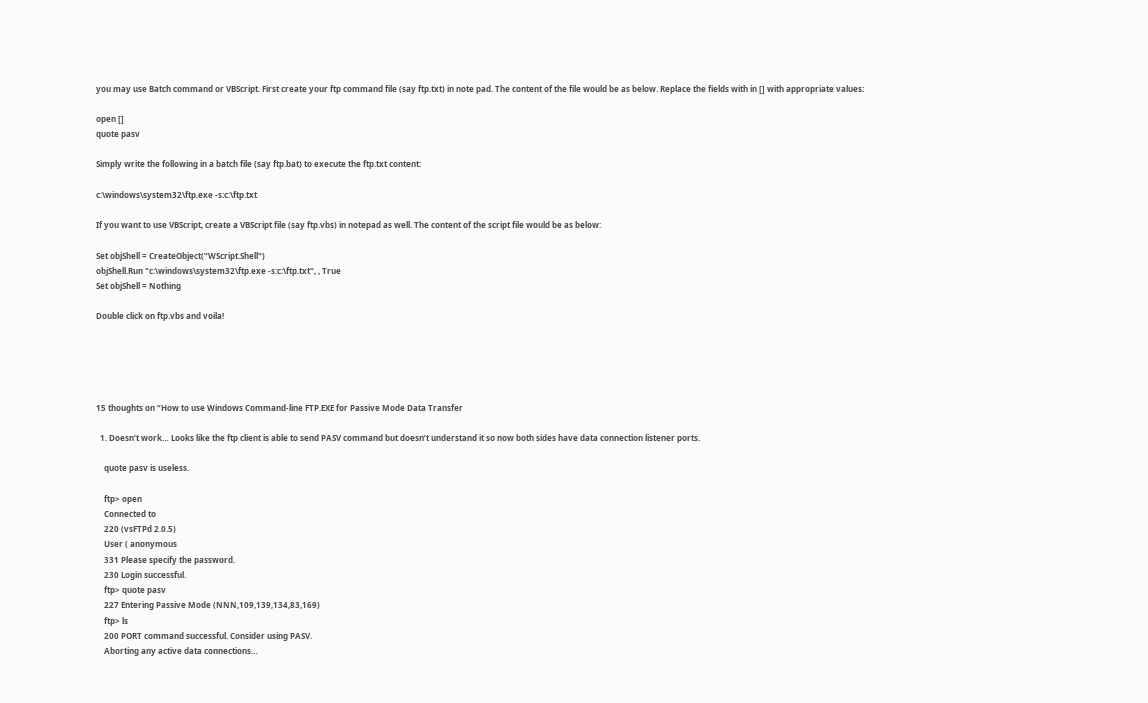you may use Batch command or VBScript. First create your ftp command file (say ftp.txt) in note pad. The content of the file would be as below. Replace the fields with in [] with appropriate values:

open []
quote pasv

Simply write the following in a batch file (say ftp.bat) to execute the ftp.txt content:

c:\windows\system32\ftp.exe -s:c:\ftp.txt

If you want to use VBScript, create a VBScript file (say ftp.vbs) in notepad as well. The content of the script file would be as below:

Set objShell = CreateObject("WScript.Shell")
objShell.Run "c:\windows\system32\ftp.exe -s:c:\ftp.txt", , True
Set objShell = Nothing

Double click on ftp.vbs and voila!





15 thoughts on “How to use Windows Command-line FTP.EXE for Passive Mode Data Transfer

  1. Doesn’t work… Looks like the ftp client is able to send PASV command but doesn’t understand it so now both sides have data connection listener ports.

    quote pasv is useless.

    ftp> open
    Connected to
    220 (vsFTPd 2.0.5)
    User ( anonymous
    331 Please specify the password.
    230 Login successful.
    ftp> quote pasv
    227 Entering Passive Mode (NNN,109,139,134,83,169)
    ftp> ls
    200 PORT command successful. Consider using PASV.
    Aborting any active data connections…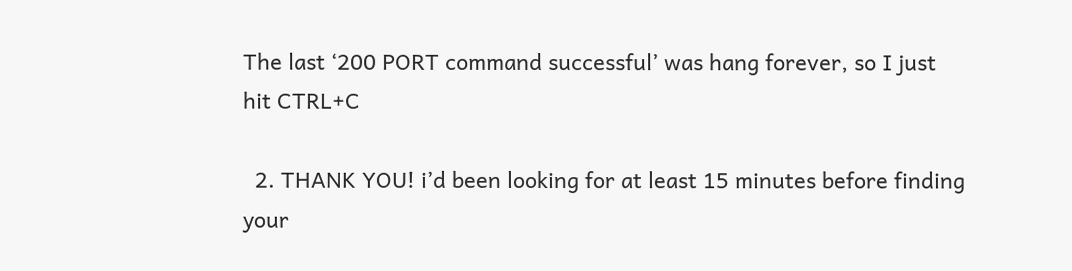The last ‘200 PORT command successful’ was hang forever, so I just hit CTRL+C

  2. THANK YOU! i’d been looking for at least 15 minutes before finding your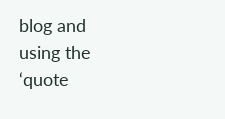blog and using the ‘quote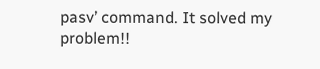pasv’ command. It solved my problem!!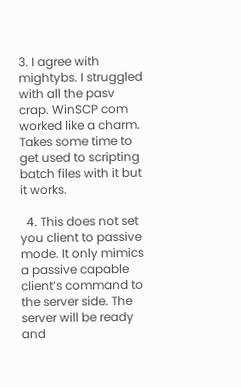3. I agree with mightybs. I struggled with all the pasv crap. WinSCP com worked like a charm. Takes some time to get used to scripting batch files with it but it works.

  4. This does not set you client to passive mode. It only mimics a passive capable client’s command to the server side. The server will be ready and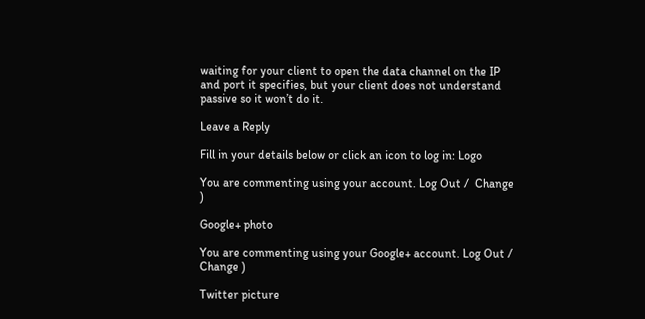waiting for your client to open the data channel on the IP and port it specifies, but your client does not understand passive so it won’t do it.

Leave a Reply

Fill in your details below or click an icon to log in: Logo

You are commenting using your account. Log Out /  Change )

Google+ photo

You are commenting using your Google+ account. Log Out /  Change )

Twitter picture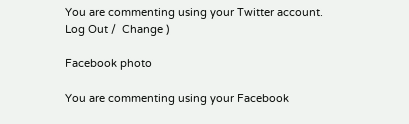You are commenting using your Twitter account. Log Out /  Change )

Facebook photo

You are commenting using your Facebook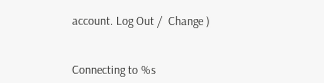account. Log Out /  Change )


Connecting to %s